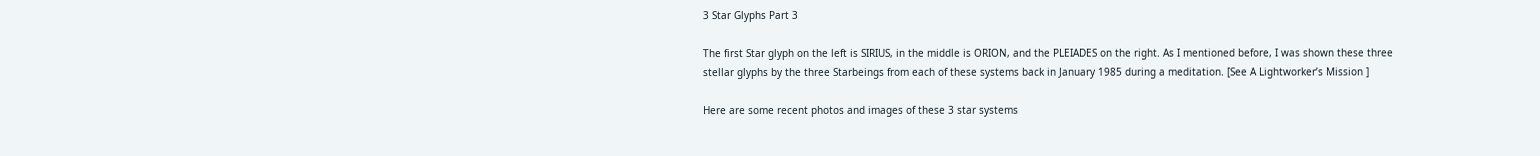3 Star Glyphs Part 3

The first Star glyph on the left is SIRIUS, in the middle is ORION, and the PLEIADES on the right. As I mentioned before, I was shown these three stellar glyphs by the three Starbeings from each of these systems back in January 1985 during a meditation. [See A Lightworker’s Mission ]

Here are some recent photos and images of these 3 star systems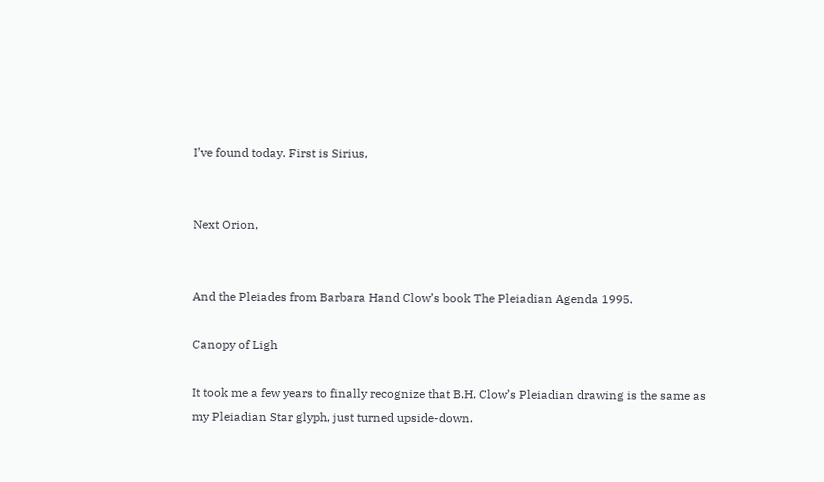I’ve found today. First is Sirius,


Next Orion,


And the Pleiades from Barbara Hand Clow’s book The Pleiadian Agenda 1995.

Canopy of Ligh

It took me a few years to finally recognize that B.H. Clow’s Pleiadian drawing is the same as my Pleiadian Star glyph, just turned upside-down.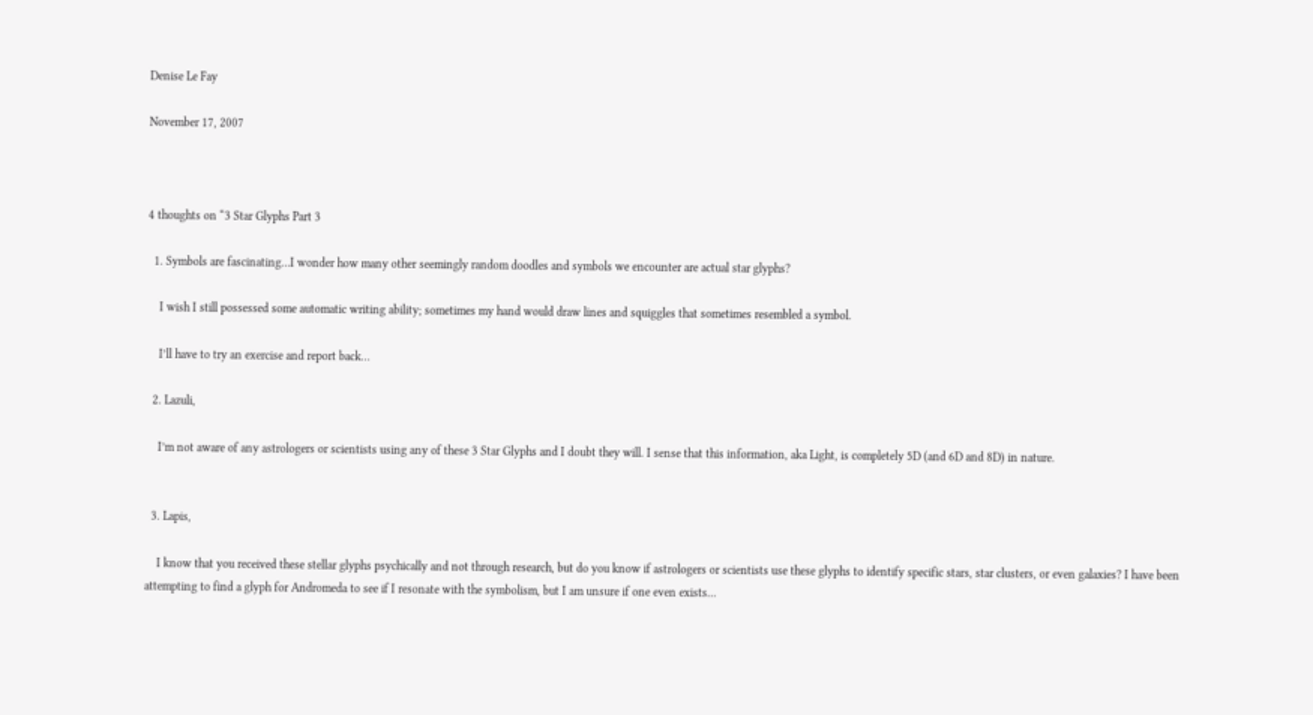Denise Le Fay

November 17, 2007



4 thoughts on “3 Star Glyphs Part 3

  1. Symbols are fascinating…I wonder how many other seemingly random doodles and symbols we encounter are actual star glyphs?

    I wish I still possessed some automatic writing ability; sometimes my hand would draw lines and squiggles that sometimes resembled a symbol.

    I’ll have to try an exercise and report back…

  2. Lazuli,

    I’m not aware of any astrologers or scientists using any of these 3 Star Glyphs and I doubt they will. I sense that this information, aka Light, is completely 5D (and 6D and 8D) in nature.


  3. Lapis,

    I know that you received these stellar glyphs psychically and not through research, but do you know if astrologers or scientists use these glyphs to identify specific stars, star clusters, or even galaxies? I have been attempting to find a glyph for Andromeda to see if I resonate with the symbolism, but I am unsure if one even exists…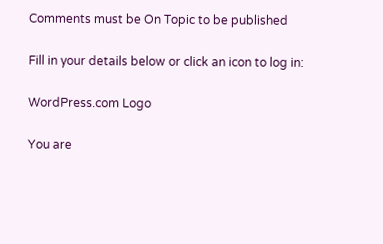Comments must be On Topic to be published

Fill in your details below or click an icon to log in:

WordPress.com Logo

You are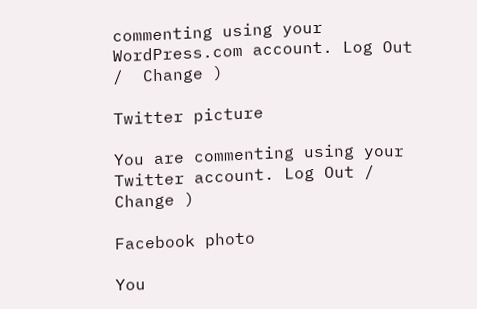commenting using your WordPress.com account. Log Out /  Change )

Twitter picture

You are commenting using your Twitter account. Log Out /  Change )

Facebook photo

You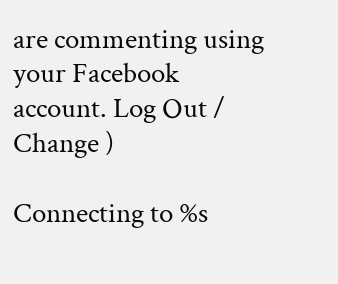are commenting using your Facebook account. Log Out /  Change )

Connecting to %s